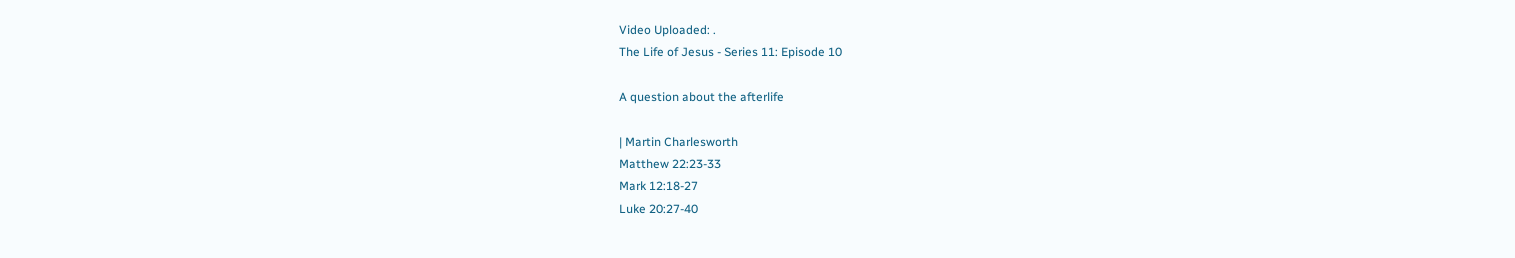Video Uploaded: .
The Life of Jesus - Series 11: Episode 10

A question about the afterlife

| Martin Charlesworth
Matthew 22:23-33
Mark 12:18-27
Luke 20:27-40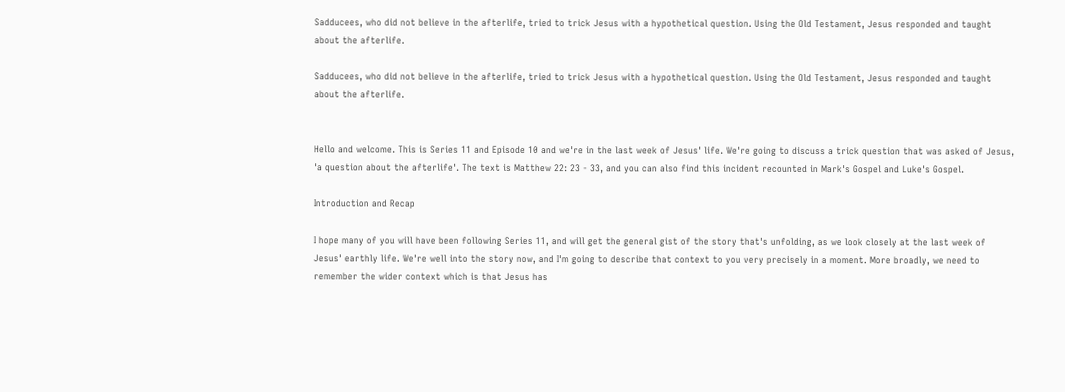Sadducees, who did not believe in the afterlife, tried to trick Jesus with a hypothetical question. Using the Old Testament, Jesus responded and taught about the afterlife.

Sadducees, who did not believe in the afterlife, tried to trick Jesus with a hypothetical question. Using the Old Testament, Jesus responded and taught about the afterlife.


Hello and welcome. This is Series 11 and Episode 10 and we're in the last week of Jesus' life. We're going to discuss a trick question that was asked of Jesus, 'a question about the afterlife'. The text is Matthew 22: 23 - 33, and you can also find this incident recounted in Mark's Gospel and Luke's Gospel.

Introduction and Recap

I hope many of you will have been following Series 11, and will get the general gist of the story that's unfolding, as we look closely at the last week of Jesus' earthly life. We're well into the story now, and I'm going to describe that context to you very precisely in a moment. More broadly, we need to remember the wider context which is that Jesus has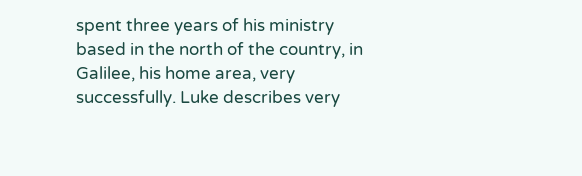spent three years of his ministry based in the north of the country, in Galilee, his home area, very successfully. Luke describes very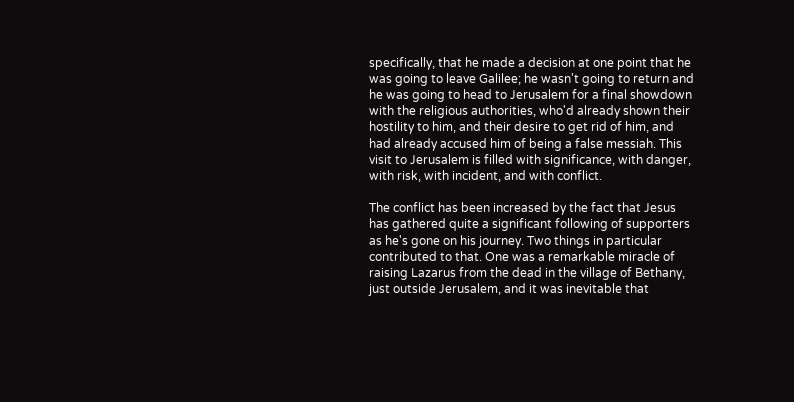specifically, that he made a decision at one point that he was going to leave Galilee; he wasn't going to return and he was going to head to Jerusalem for a final showdown with the religious authorities, who'd already shown their hostility to him, and their desire to get rid of him, and had already accused him of being a false messiah. This visit to Jerusalem is filled with significance, with danger, with risk, with incident, and with conflict.

The conflict has been increased by the fact that Jesus has gathered quite a significant following of supporters as he's gone on his journey. Two things in particular contributed to that. One was a remarkable miracle of raising Lazarus from the dead in the village of Bethany, just outside Jerusalem, and it was inevitable that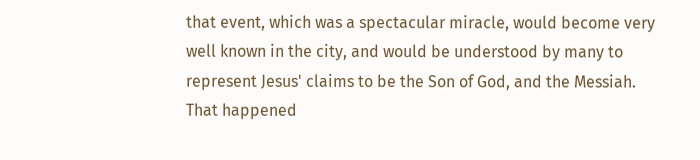that event, which was a spectacular miracle, would become very well known in the city, and would be understood by many to represent Jesus' claims to be the Son of God, and the Messiah. That happened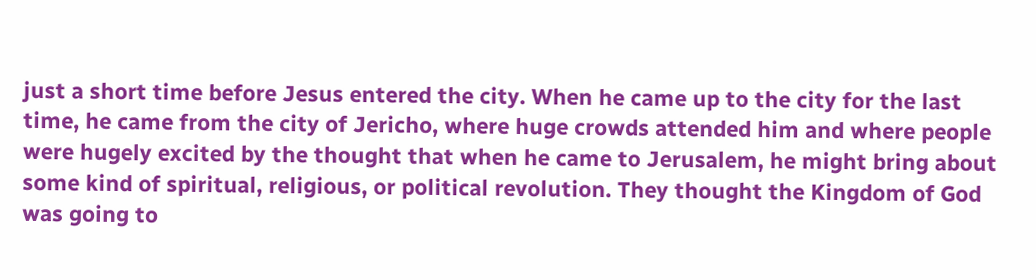just a short time before Jesus entered the city. When he came up to the city for the last time, he came from the city of Jericho, where huge crowds attended him and where people were hugely excited by the thought that when he came to Jerusalem, he might bring about some kind of spiritual, religious, or political revolution. They thought the Kingdom of God was going to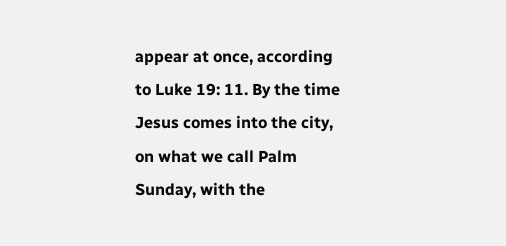appear at once, according to Luke 19: 11. By the time Jesus comes into the city, on what we call Palm Sunday, with the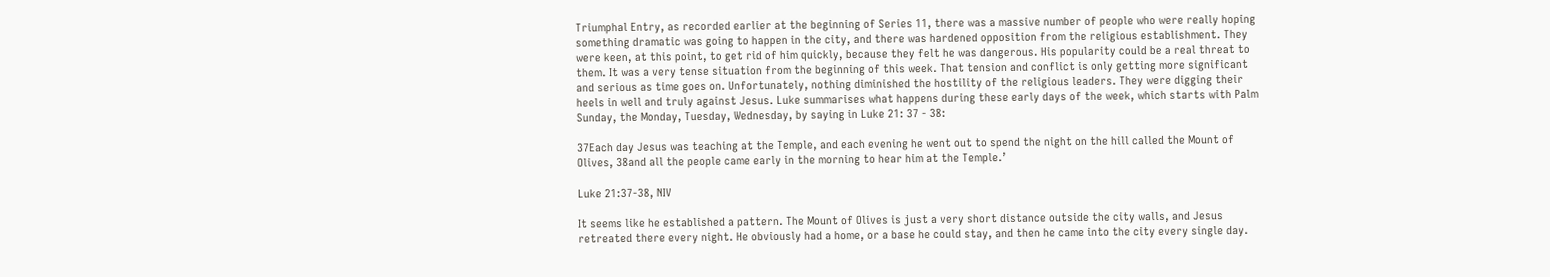Triumphal Entry, as recorded earlier at the beginning of Series 11, there was a massive number of people who were really hoping something dramatic was going to happen in the city, and there was hardened opposition from the religious establishment. They were keen, at this point, to get rid of him quickly, because they felt he was dangerous. His popularity could be a real threat to them. It was a very tense situation from the beginning of this week. That tension and conflict is only getting more significant and serious as time goes on. Unfortunately, nothing diminished the hostility of the religious leaders. They were digging their heels in well and truly against Jesus. Luke summarises what happens during these early days of the week, which starts with Palm Sunday, the Monday, Tuesday, Wednesday, by saying in Luke 21: 37 - 38:

37Each day Jesus was teaching at the Temple, and each evening he went out to spend the night on the hill called the Mount of Olives, 38and all the people came early in the morning to hear him at the Temple.’

Luke 21:37-38, NIV

It seems like he established a pattern. The Mount of Olives is just a very short distance outside the city walls, and Jesus retreated there every night. He obviously had a home, or a base he could stay, and then he came into the city every single day.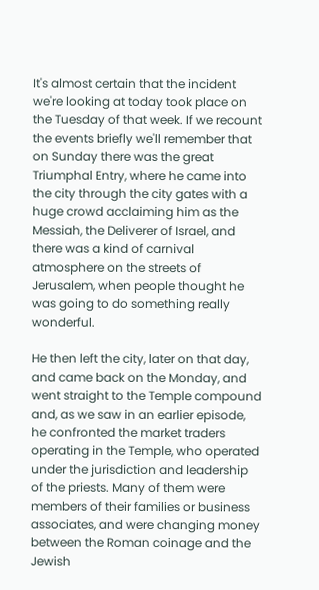It's almost certain that the incident we're looking at today took place on the Tuesday of that week. If we recount the events briefly we'll remember that on Sunday there was the great Triumphal Entry, where he came into the city through the city gates with a huge crowd acclaiming him as the Messiah, the Deliverer of Israel, and there was a kind of carnival atmosphere on the streets of Jerusalem, when people thought he was going to do something really wonderful.

He then left the city, later on that day, and came back on the Monday, and went straight to the Temple compound and, as we saw in an earlier episode, he confronted the market traders operating in the Temple, who operated under the jurisdiction and leadership of the priests. Many of them were members of their families or business associates, and were changing money between the Roman coinage and the Jewish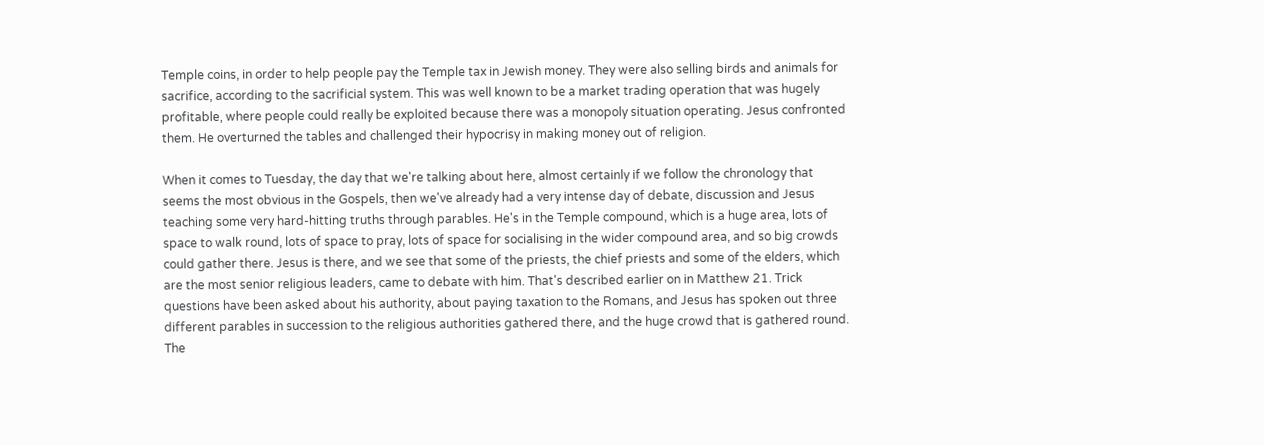Temple coins, in order to help people pay the Temple tax in Jewish money. They were also selling birds and animals for sacrifice, according to the sacrificial system. This was well known to be a market trading operation that was hugely profitable, where people could really be exploited because there was a monopoly situation operating. Jesus confronted them. He overturned the tables and challenged their hypocrisy in making money out of religion.

When it comes to Tuesday, the day that we're talking about here, almost certainly if we follow the chronology that seems the most obvious in the Gospels, then we've already had a very intense day of debate, discussion and Jesus teaching some very hard-hitting truths through parables. He's in the Temple compound, which is a huge area, lots of space to walk round, lots of space to pray, lots of space for socialising in the wider compound area, and so big crowds could gather there. Jesus is there, and we see that some of the priests, the chief priests and some of the elders, which are the most senior religious leaders, came to debate with him. That's described earlier on in Matthew 21. Trick questions have been asked about his authority, about paying taxation to the Romans, and Jesus has spoken out three different parables in succession to the religious authorities gathered there, and the huge crowd that is gathered round. The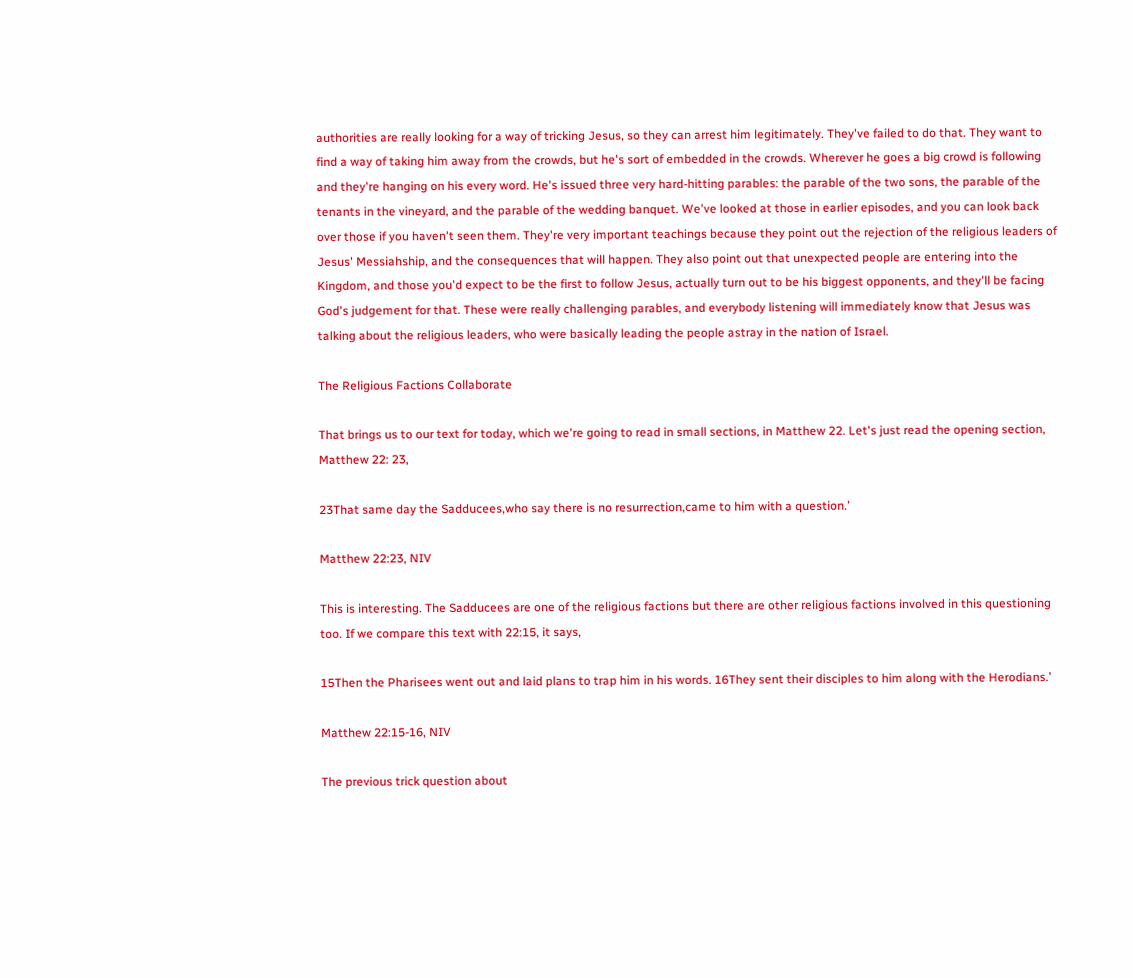authorities are really looking for a way of tricking Jesus, so they can arrest him legitimately. They've failed to do that. They want to find a way of taking him away from the crowds, but he's sort of embedded in the crowds. Wherever he goes a big crowd is following and they're hanging on his every word. He's issued three very hard-hitting parables: the parable of the two sons, the parable of the tenants in the vineyard, and the parable of the wedding banquet. We've looked at those in earlier episodes, and you can look back over those if you haven't seen them. They're very important teachings because they point out the rejection of the religious leaders of Jesus' Messiahship, and the consequences that will happen. They also point out that unexpected people are entering into the Kingdom, and those you'd expect to be the first to follow Jesus, actually turn out to be his biggest opponents, and they'll be facing God's judgement for that. These were really challenging parables, and everybody listening will immediately know that Jesus was talking about the religious leaders, who were basically leading the people astray in the nation of Israel.

The Religious Factions Collaborate

That brings us to our text for today, which we're going to read in small sections, in Matthew 22. Let's just read the opening section, Matthew 22: 23,

23That same day the Sadducees,who say there is no resurrection,came to him with a question.’

Matthew 22:23, NIV

This is interesting. The Sadducees are one of the religious factions but there are other religious factions involved in this questioning too. If we compare this text with 22:15, it says,

15Then the Pharisees went out and laid plans to trap him in his words. 16They sent their disciples to him along with the Herodians.’

Matthew 22:15-16, NIV

The previous trick question about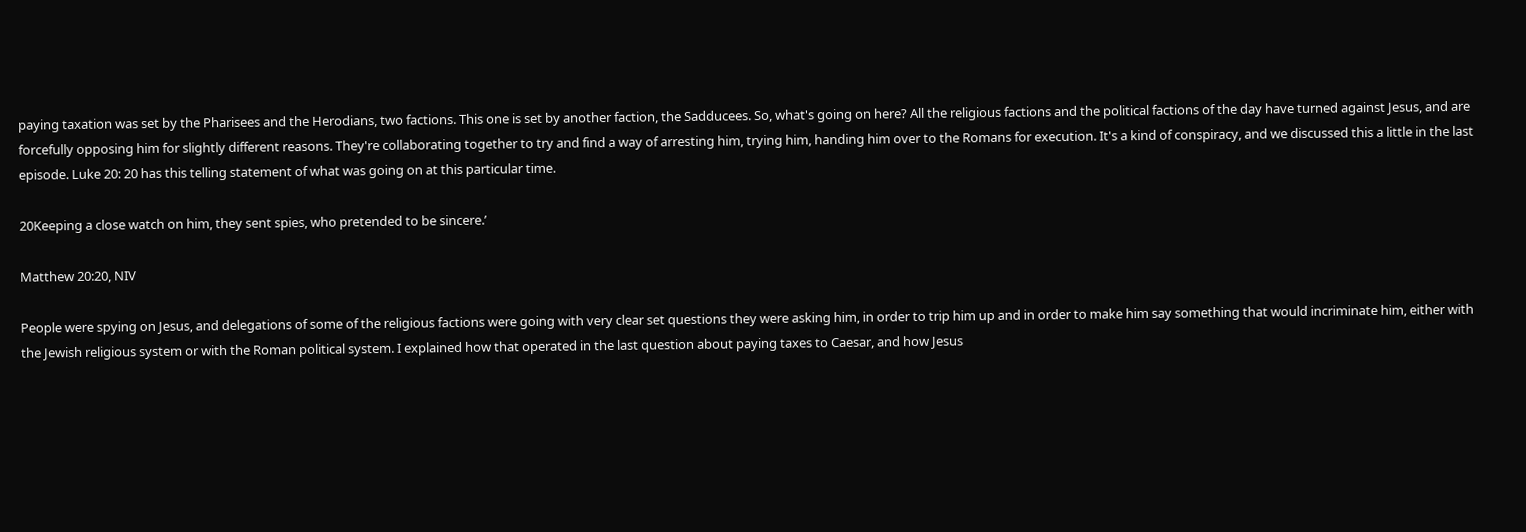paying taxation was set by the Pharisees and the Herodians, two factions. This one is set by another faction, the Sadducees. So, what's going on here? All the religious factions and the political factions of the day have turned against Jesus, and are forcefully opposing him for slightly different reasons. They're collaborating together to try and find a way of arresting him, trying him, handing him over to the Romans for execution. It's a kind of conspiracy, and we discussed this a little in the last episode. Luke 20: 20 has this telling statement of what was going on at this particular time.

20Keeping a close watch on him, they sent spies, who pretended to be sincere.’

Matthew 20:20, NIV

People were spying on Jesus, and delegations of some of the religious factions were going with very clear set questions they were asking him, in order to trip him up and in order to make him say something that would incriminate him, either with the Jewish religious system or with the Roman political system. I explained how that operated in the last question about paying taxes to Caesar, and how Jesus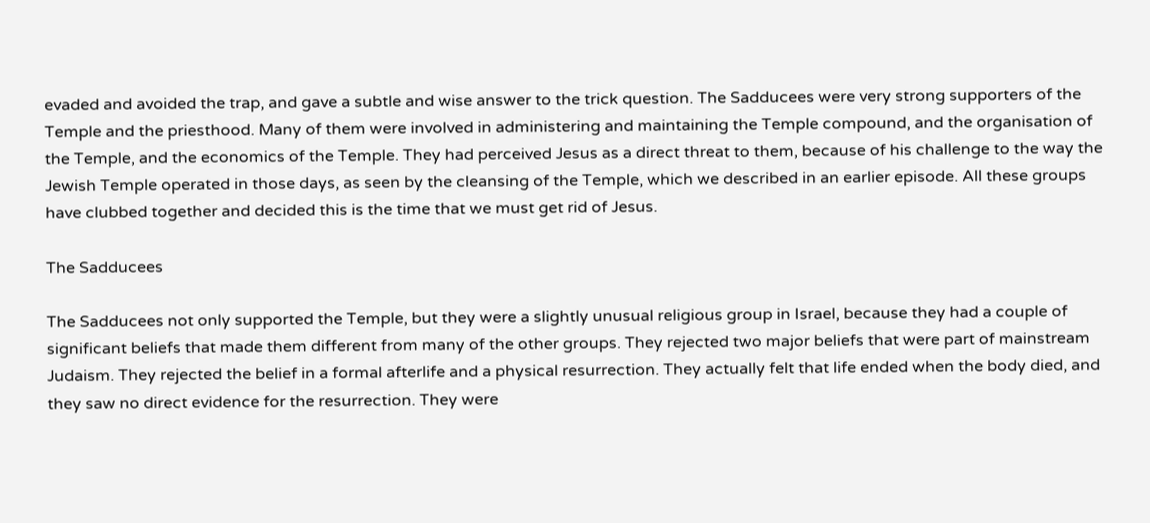evaded and avoided the trap, and gave a subtle and wise answer to the trick question. The Sadducees were very strong supporters of the Temple and the priesthood. Many of them were involved in administering and maintaining the Temple compound, and the organisation of the Temple, and the economics of the Temple. They had perceived Jesus as a direct threat to them, because of his challenge to the way the Jewish Temple operated in those days, as seen by the cleansing of the Temple, which we described in an earlier episode. All these groups have clubbed together and decided this is the time that we must get rid of Jesus.

The Sadducees

The Sadducees not only supported the Temple, but they were a slightly unusual religious group in Israel, because they had a couple of significant beliefs that made them different from many of the other groups. They rejected two major beliefs that were part of mainstream Judaism. They rejected the belief in a formal afterlife and a physical resurrection. They actually felt that life ended when the body died, and they saw no direct evidence for the resurrection. They were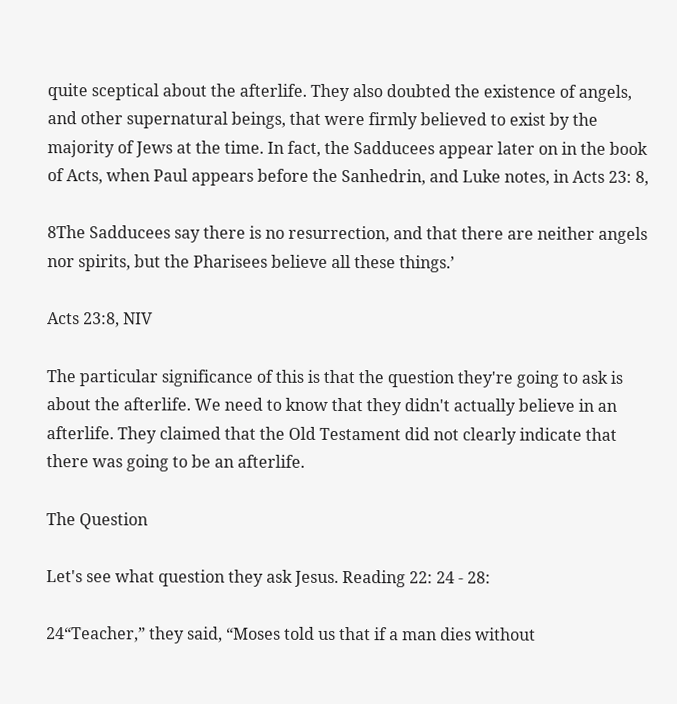quite sceptical about the afterlife. They also doubted the existence of angels, and other supernatural beings, that were firmly believed to exist by the majority of Jews at the time. In fact, the Sadducees appear later on in the book of Acts, when Paul appears before the Sanhedrin, and Luke notes, in Acts 23: 8,

8The Sadducees say there is no resurrection, and that there are neither angels nor spirits, but the Pharisees believe all these things.’

Acts 23:8, NIV

The particular significance of this is that the question they're going to ask is about the afterlife. We need to know that they didn't actually believe in an afterlife. They claimed that the Old Testament did not clearly indicate that there was going to be an afterlife.

The Question

Let's see what question they ask Jesus. Reading 22: 24 - 28:

24“Teacher,” they said, “Moses told us that if a man dies without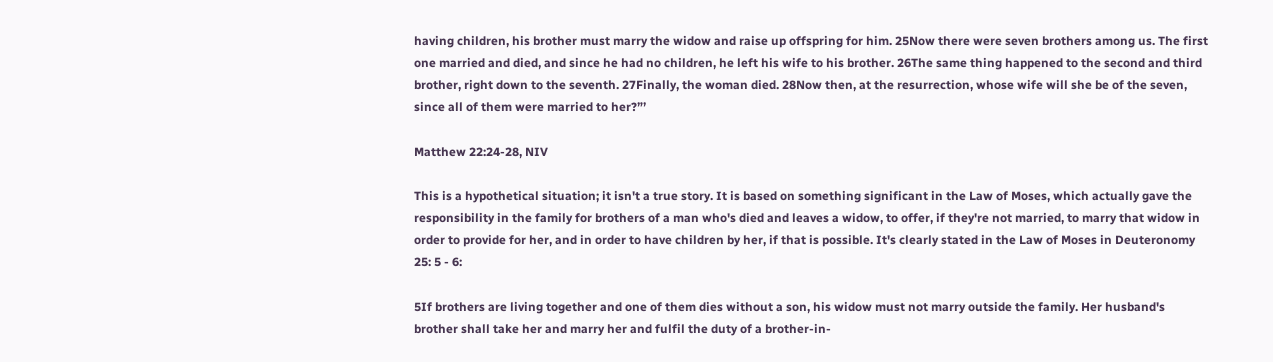having children, his brother must marry the widow and raise up offspring for him. 25Now there were seven brothers among us. The first one married and died, and since he had no children, he left his wife to his brother. 26The same thing happened to the second and third brother, right down to the seventh. 27Finally, the woman died. 28Now then, at the resurrection, whose wife will she be of the seven, since all of them were married to her?”’

Matthew 22:24-28, NIV

This is a hypothetical situation; it isn't a true story. It is based on something significant in the Law of Moses, which actually gave the responsibility in the family for brothers of a man who's died and leaves a widow, to offer, if they're not married, to marry that widow in order to provide for her, and in order to have children by her, if that is possible. It's clearly stated in the Law of Moses in Deuteronomy 25: 5 - 6:

5If brothers are living together and one of them dies without a son, his widow must not marry outside the family. Her husband's brother shall take her and marry her and fulfil the duty of a brother-in-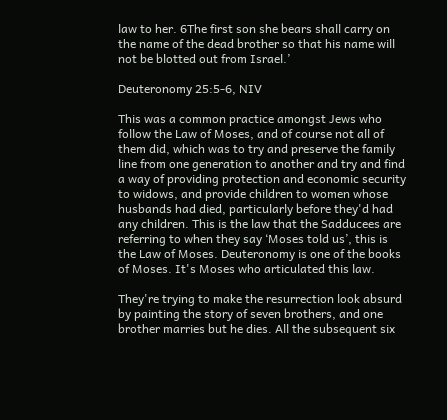law to her. 6The first son she bears shall carry on the name of the dead brother so that his name will not be blotted out from Israel.’

Deuteronomy 25:5-6, NIV

This was a common practice amongst Jews who follow the Law of Moses, and of course not all of them did, which was to try and preserve the family line from one generation to another and try and find a way of providing protection and economic security to widows, and provide children to women whose husbands had died, particularly before they'd had any children. This is the law that the Sadducees are referring to when they say ‘Moses told us’, this is the Law of Moses. Deuteronomy is one of the books of Moses. It's Moses who articulated this law.

They're trying to make the resurrection look absurd by painting the story of seven brothers, and one brother marries but he dies. All the subsequent six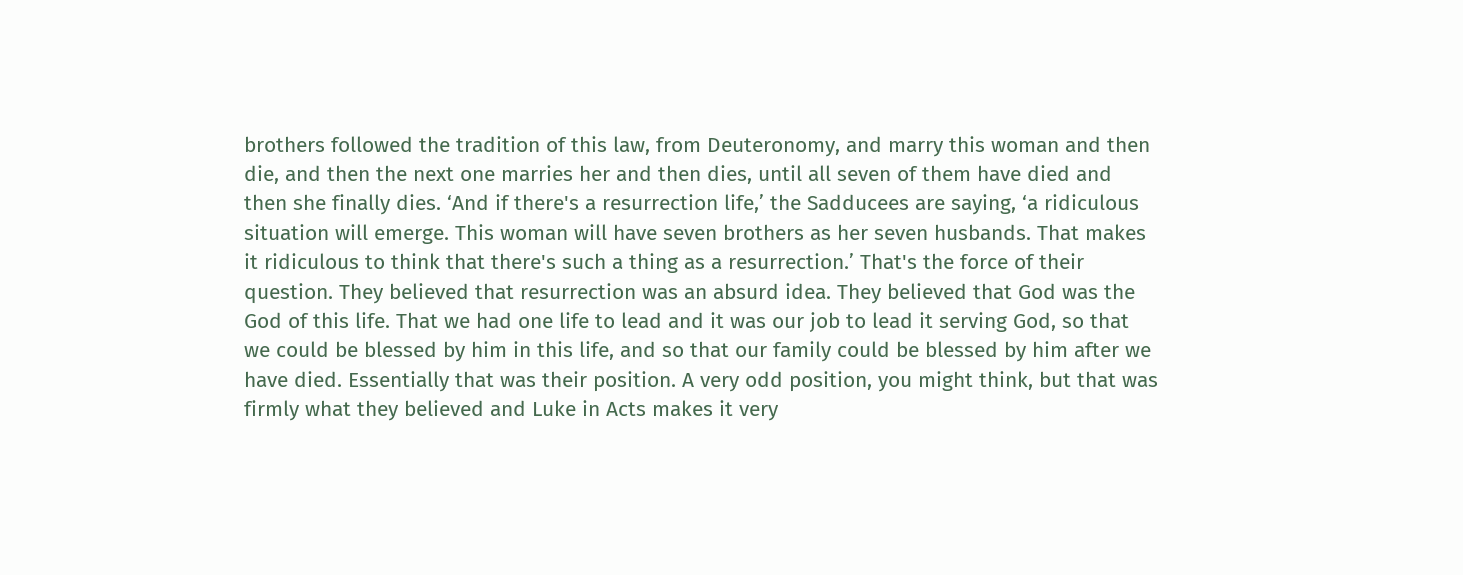brothers followed the tradition of this law, from Deuteronomy, and marry this woman and then die, and then the next one marries her and then dies, until all seven of them have died and then she finally dies. ‘And if there's a resurrection life,’ the Sadducees are saying, ‘a ridiculous situation will emerge. This woman will have seven brothers as her seven husbands. That makes it ridiculous to think that there's such a thing as a resurrection.’ That's the force of their question. They believed that resurrection was an absurd idea. They believed that God was the God of this life. That we had one life to lead and it was our job to lead it serving God, so that we could be blessed by him in this life, and so that our family could be blessed by him after we have died. Essentially that was their position. A very odd position, you might think, but that was firmly what they believed and Luke in Acts makes it very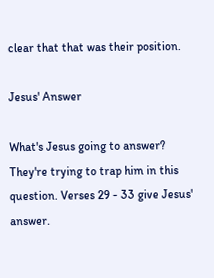clear that that was their position.

Jesus' Answer

What's Jesus going to answer? They're trying to trap him in this question. Verses 29 - 33 give Jesus' answer.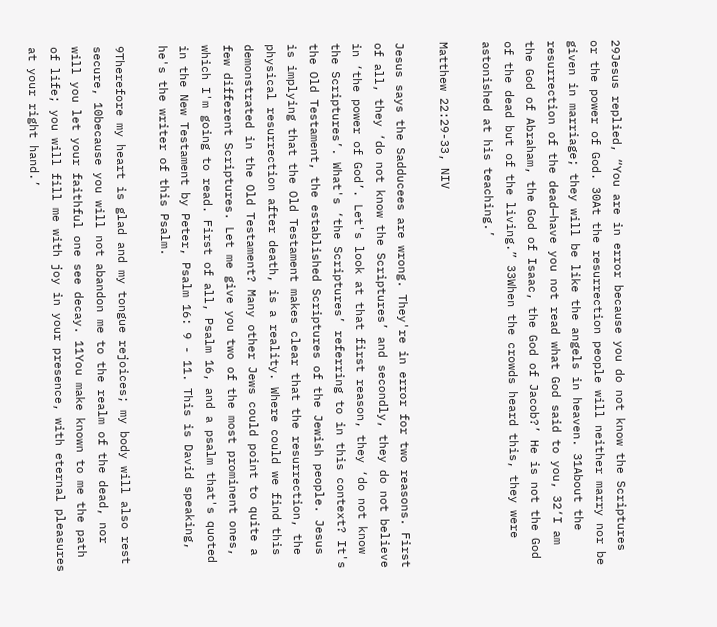29Jesus replied, “You are in error because you do not know the Scriptures or the power of God. 30At the resurrection people will neither marry nor be given in marriage; they will be like the angels in heaven. 31About the resurrection of the dead—have you not read what God said to you, 32‘I am the God of Abraham, the God of Isaac, the God of Jacob?’ He is not the God of the dead but of the living.” 33When the crowds heard this, they were astonished at his teaching.’

Matthew 22:29-33, NIV

Jesus says the Sadducees are wrong. They're in error for two reasons. First of all, they ‘do not know the Scriptures’ and secondly, they do not believe in ‘the power of God’. Let's look at that first reason, they ‘do not know the Scriptures’. What's ‘the Scriptures’ referring to in this context? It's the Old Testament, the established Scriptures of the Jewish people. Jesus is implying that the Old Testament makes clear that the resurrection, the physical resurrection after death, is a reality. Where could we find this demonstrated in the Old Testament? Many other Jews could point to quite a few different Scriptures. Let me give you two of the most prominent ones, which I'm going to read. First of all, Psalm 16, and a psalm that's quoted in the New Testament by Peter, Psalm 16: 9 - 11. This is David speaking, he's the writer of this Psalm.

9Therefore my heart is glad and my tongue rejoices; my body will also rest secure, 10because you will not abandon me to the realm of the dead, nor will you let your faithful one see decay. 11You make known to me the path of life; you will fill me with joy in your presence, with eternal pleasures at your right hand.’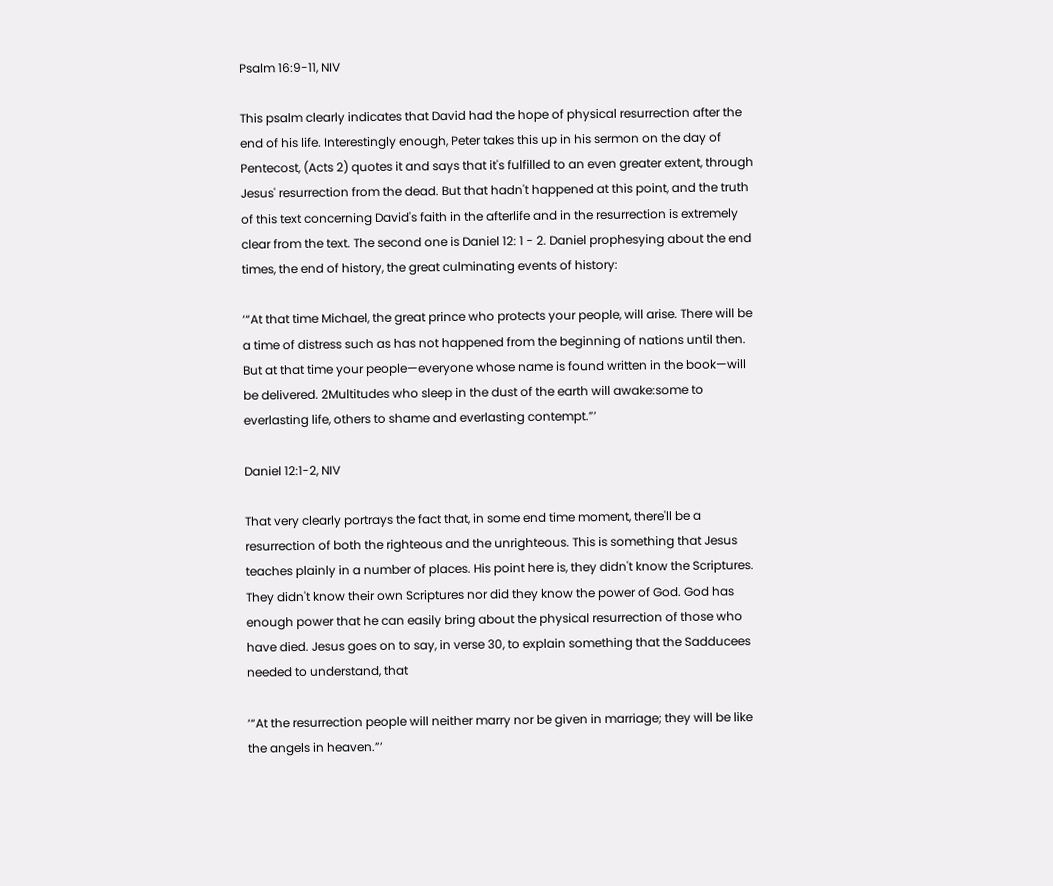Psalm 16:9-11, NIV

This psalm clearly indicates that David had the hope of physical resurrection after the end of his life. Interestingly enough, Peter takes this up in his sermon on the day of Pentecost, (Acts 2) quotes it and says that it's fulfilled to an even greater extent, through Jesus' resurrection from the dead. But that hadn't happened at this point, and the truth of this text concerning David's faith in the afterlife and in the resurrection is extremely clear from the text. The second one is Daniel 12: 1 - 2. Daniel prophesying about the end times, the end of history, the great culminating events of history:

‘“At that time Michael, the great prince who protects your people, will arise. There will be a time of distress such as has not happened from the beginning of nations until then. But at that time your people—everyone whose name is found written in the book—will be delivered. 2Multitudes who sleep in the dust of the earth will awake:some to everlasting life, others to shame and everlasting contempt.”’

Daniel 12:1-2, NIV

That very clearly portrays the fact that, in some end time moment, there'll be a resurrection of both the righteous and the unrighteous. This is something that Jesus teaches plainly in a number of places. His point here is, they didn't know the Scriptures. They didn't know their own Scriptures nor did they know the power of God. God has enough power that he can easily bring about the physical resurrection of those who have died. Jesus goes on to say, in verse 30, to explain something that the Sadducees needed to understand, that

‘“At the resurrection people will neither marry nor be given in marriage; they will be like the angels in heaven.”’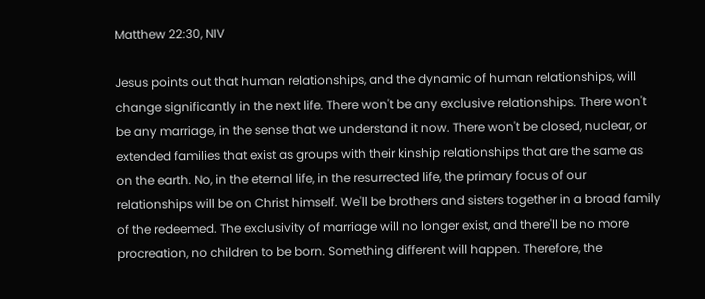Matthew 22:30, NIV

Jesus points out that human relationships, and the dynamic of human relationships, will change significantly in the next life. There won't be any exclusive relationships. There won't be any marriage, in the sense that we understand it now. There won't be closed, nuclear, or extended families that exist as groups with their kinship relationships that are the same as on the earth. No, in the eternal life, in the resurrected life, the primary focus of our relationships will be on Christ himself. We'll be brothers and sisters together in a broad family of the redeemed. The exclusivity of marriage will no longer exist, and there'll be no more procreation, no children to be born. Something different will happen. Therefore, the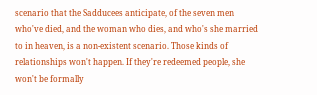scenario that the Sadducees anticipate, of the seven men who've died, and the woman who dies, and who's she married to in heaven, is a non-existent scenario. Those kinds of relationships won't happen. If they're redeemed people, she won't be formally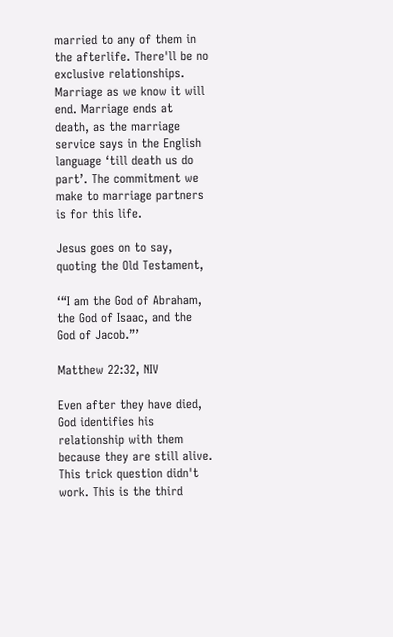married to any of them in the afterlife. There'll be no exclusive relationships. Marriage as we know it will end. Marriage ends at death, as the marriage service says in the English language ‘till death us do part’. The commitment we make to marriage partners is for this life.

Jesus goes on to say, quoting the Old Testament,

‘“I am the God of Abraham, the God of Isaac, and the God of Jacob.”’

Matthew 22:32, NIV

Even after they have died, God identifies his relationship with them because they are still alive. This trick question didn't work. This is the third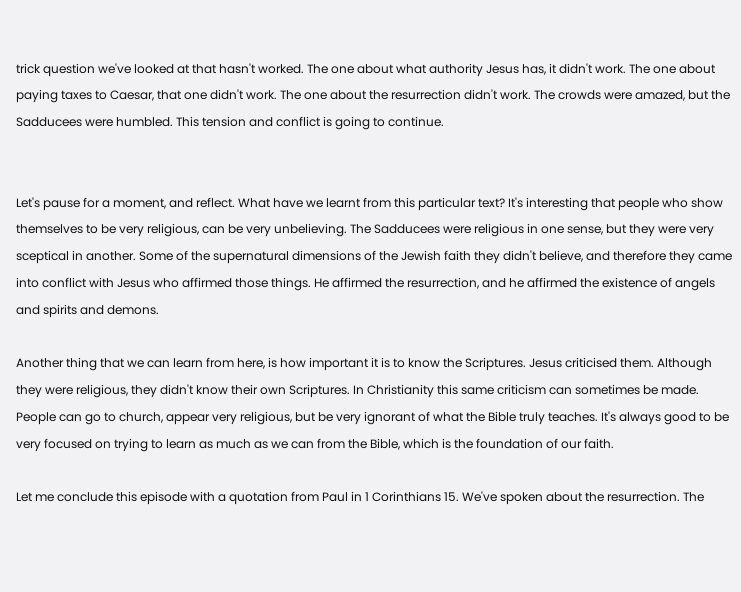trick question we've looked at that hasn't worked. The one about what authority Jesus has, it didn't work. The one about paying taxes to Caesar, that one didn't work. The one about the resurrection didn't work. The crowds were amazed, but the Sadducees were humbled. This tension and conflict is going to continue.


Let's pause for a moment, and reflect. What have we learnt from this particular text? It's interesting that people who show themselves to be very religious, can be very unbelieving. The Sadducees were religious in one sense, but they were very sceptical in another. Some of the supernatural dimensions of the Jewish faith they didn't believe, and therefore they came into conflict with Jesus who affirmed those things. He affirmed the resurrection, and he affirmed the existence of angels and spirits and demons.

Another thing that we can learn from here, is how important it is to know the Scriptures. Jesus criticised them. Although they were religious, they didn't know their own Scriptures. In Christianity this same criticism can sometimes be made. People can go to church, appear very religious, but be very ignorant of what the Bible truly teaches. It's always good to be very focused on trying to learn as much as we can from the Bible, which is the foundation of our faith.

Let me conclude this episode with a quotation from Paul in 1 Corinthians 15. We've spoken about the resurrection. The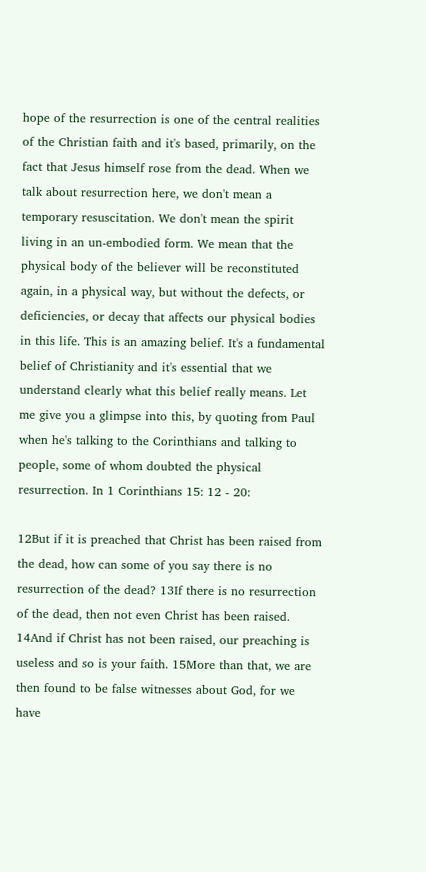hope of the resurrection is one of the central realities of the Christian faith and it's based, primarily, on the fact that Jesus himself rose from the dead. When we talk about resurrection here, we don't mean a temporary resuscitation. We don't mean the spirit living in an un-embodied form. We mean that the physical body of the believer will be reconstituted again, in a physical way, but without the defects, or deficiencies, or decay that affects our physical bodies in this life. This is an amazing belief. It's a fundamental belief of Christianity and it's essential that we understand clearly what this belief really means. Let me give you a glimpse into this, by quoting from Paul when he's talking to the Corinthians and talking to people, some of whom doubted the physical resurrection. In 1 Corinthians 15: 12 - 20:

12But if it is preached that Christ has been raised from the dead, how can some of you say there is no resurrection of the dead? 13If there is no resurrection of the dead, then not even Christ has been raised. 14And if Christ has not been raised, our preaching is useless and so is your faith. 15More than that, we are then found to be false witnesses about God, for we have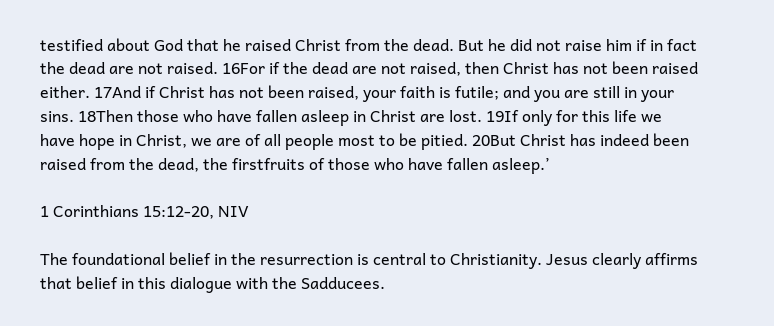testified about God that he raised Christ from the dead. But he did not raise him if in fact the dead are not raised. 16For if the dead are not raised, then Christ has not been raised either. 17And if Christ has not been raised, your faith is futile; and you are still in your sins. 18Then those who have fallen asleep in Christ are lost. 19If only for this life we have hope in Christ, we are of all people most to be pitied. 20But Christ has indeed been raised from the dead, the firstfruits of those who have fallen asleep.’

1 Corinthians 15:12-20, NIV

The foundational belief in the resurrection is central to Christianity. Jesus clearly affirms that belief in this dialogue with the Sadducees.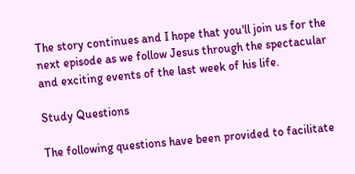The story continues and I hope that you'll join us for the next episode as we follow Jesus through the spectacular and exciting events of the last week of his life.

Study Questions

The following questions have been provided to facilitate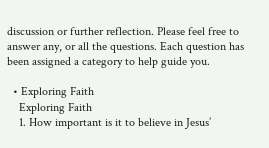discussion or further reflection. Please feel free to answer any, or all the questions. Each question has been assigned a category to help guide you.

  • Exploring Faith
    Exploring Faith
    1. How important is it to believe in Jesus’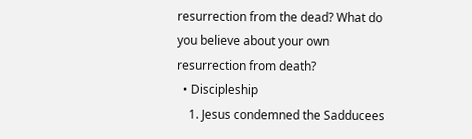resurrection from the dead? What do you believe about your own resurrection from death?
  • Discipleship
    1. Jesus condemned the Sadducees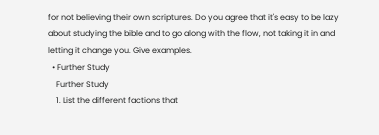for not believing their own scriptures. Do you agree that it's easy to be lazy about studying the bible and to go along with the flow, not taking it in and letting it change you. Give examples.
  • Further Study
    Further Study
    1. List the different factions that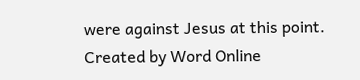were against Jesus at this point.
Created by Word Online